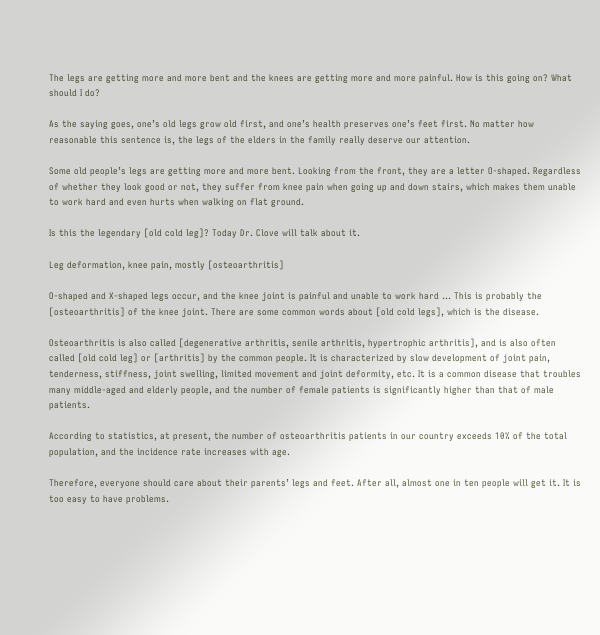The legs are getting more and more bent and the knees are getting more and more painful. How is this going on? What should I do?

As the saying goes, one’s old legs grow old first, and one’s health preserves one’s feet first. No matter how reasonable this sentence is, the legs of the elders in the family really deserve our attention.

Some old people’s legs are getting more and more bent. Looking from the front, they are a letter O-shaped. Regardless of whether they look good or not, they suffer from knee pain when going up and down stairs, which makes them unable to work hard and even hurts when walking on flat ground.

Is this the legendary [old cold leg]? Today Dr. Clove will talk about it.

Leg deformation, knee pain, mostly [osteoarthritis]

O-shaped and X-shaped legs occur, and the knee joint is painful and unable to work hard … This is probably the [osteoarthritis] of the knee joint. There are some common words about [old cold legs], which is the disease.

Osteoarthritis is also called [degenerative arthritis, senile arthritis, hypertrophic arthritis], and is also often called [old cold leg] or [arthritis] by the common people. It is characterized by slow development of joint pain, tenderness, stiffness, joint swelling, limited movement and joint deformity, etc. It is a common disease that troubles many middle-aged and elderly people, and the number of female patients is significantly higher than that of male patients.

According to statistics, at present, the number of osteoarthritis patients in our country exceeds 10% of the total population, and the incidence rate increases with age.

Therefore, everyone should care about their parents’ legs and feet. After all, almost one in ten people will get it. It is too easy to have problems.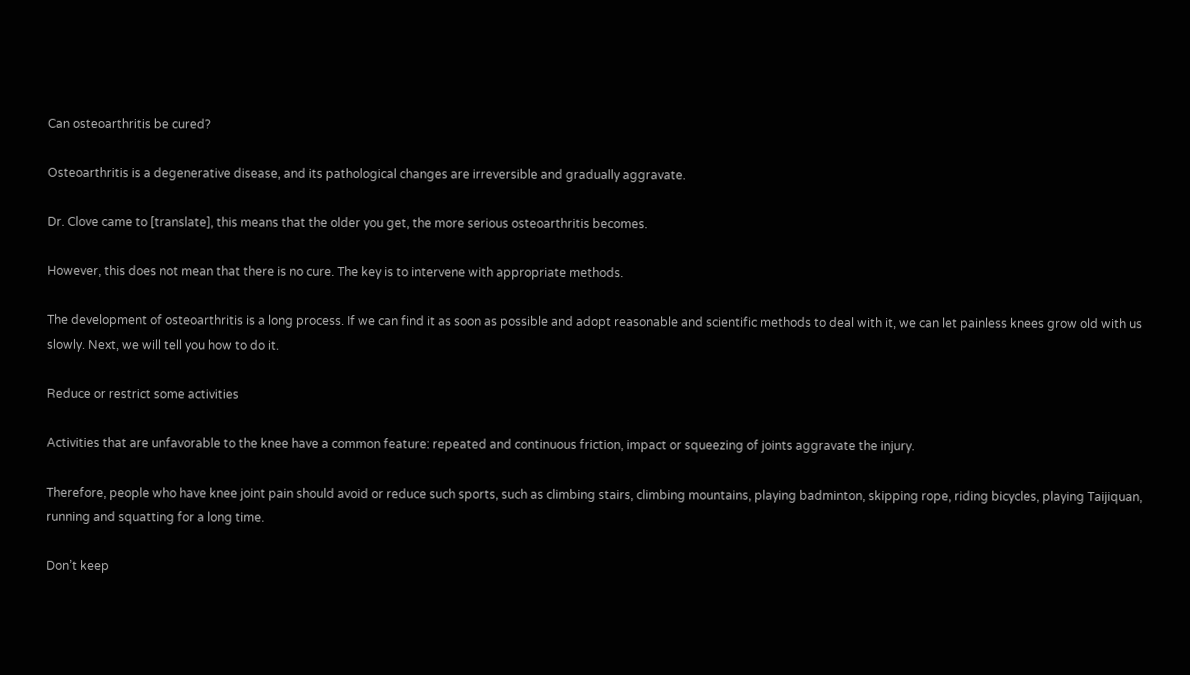Can osteoarthritis be cured?

Osteoarthritis is a degenerative disease, and its pathological changes are irreversible and gradually aggravate.

Dr. Clove came to [translate], this means that the older you get, the more serious osteoarthritis becomes.

However, this does not mean that there is no cure. The key is to intervene with appropriate methods.

The development of osteoarthritis is a long process. If we can find it as soon as possible and adopt reasonable and scientific methods to deal with it, we can let painless knees grow old with us slowly. Next, we will tell you how to do it.

Reduce or restrict some activities

Activities that are unfavorable to the knee have a common feature: repeated and continuous friction, impact or squeezing of joints aggravate the injury.

Therefore, people who have knee joint pain should avoid or reduce such sports, such as climbing stairs, climbing mountains, playing badminton, skipping rope, riding bicycles, playing Taijiquan, running and squatting for a long time.

Don’t keep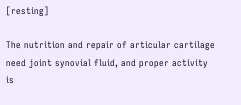[resting]

The nutrition and repair of articular cartilage need joint synovial fluid, and proper activity is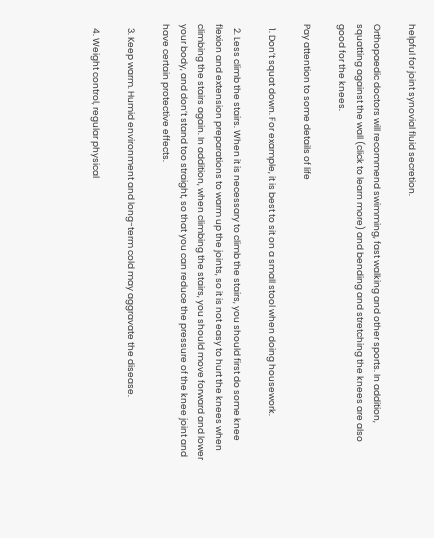helpful for joint synovial fluid secretion.

Orthopaedic doctors will recommend swimming, fast walking and other sports. In addition, squatting against the wall (click to learn more) and bending and stretching the knees are also good for the knees.

Pay attention to some details of life

  1. Don’t squat down. For example, it is best to sit on a small stool when doing housework.

  2. Less climb the stairs. When it is necessary to climb the stairs, you should first do some knee flexion and extension preparations to warm up the joints, so it is not easy to hurt the knees when climbing the stairs again. In addition, when climbing the stairs, you should move forward and lower your body, and don’t stand too straight, so that you can reduce the pressure of the knee joint and have certain protective effects.

  3. Keep warm. Humid environment and long-term cold may aggravate the disease.

  4. Weight control, regular physical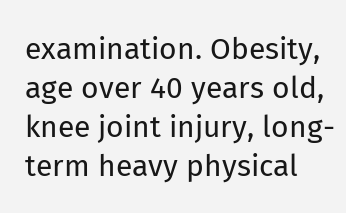examination. Obesity, age over 40 years old, knee joint injury, long-term heavy physical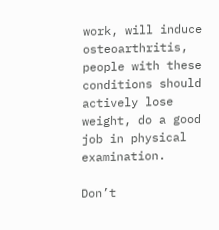work, will induce osteoarthritis, people with these conditions should actively lose weight, do a good job in physical examination.

Don’t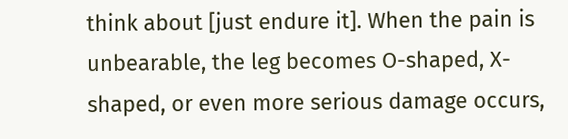think about [just endure it]. When the pain is unbearable, the leg becomes O-shaped, X-shaped, or even more serious damage occurs,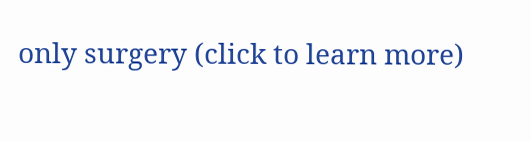only surgery (click to learn more)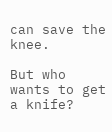can save the knee.

But who wants to get a knife?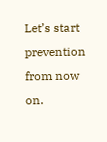Let’s start prevention from now on.